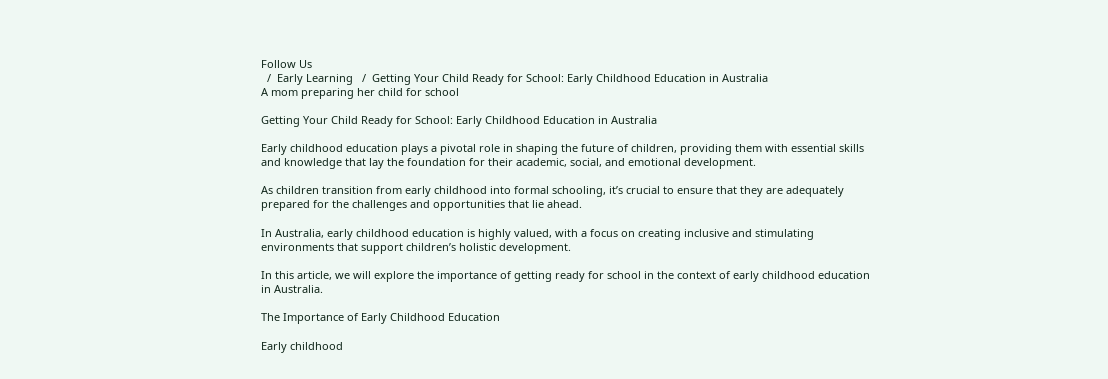Follow Us
  /  Early Learning   /  Getting Your Child Ready for School: Early Childhood Education in Australia
A mom preparing her child for school

Getting Your Child Ready for School: Early Childhood Education in Australia

Early childhood education plays a pivotal role in shaping the future of children, providing them with essential skills and knowledge that lay the foundation for their academic, social, and emotional development.

As children transition from early childhood into formal schooling, it’s crucial to ensure that they are adequately prepared for the challenges and opportunities that lie ahead.

In Australia, early childhood education is highly valued, with a focus on creating inclusive and stimulating environments that support children’s holistic development.

In this article, we will explore the importance of getting ready for school in the context of early childhood education in Australia.

The Importance of Early Childhood Education

Early childhood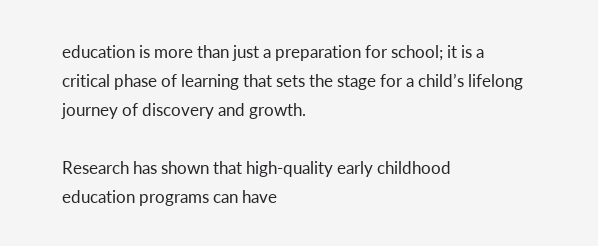education is more than just a preparation for school; it is a critical phase of learning that sets the stage for a child’s lifelong journey of discovery and growth.

Research has shown that high-quality early childhood education programs can have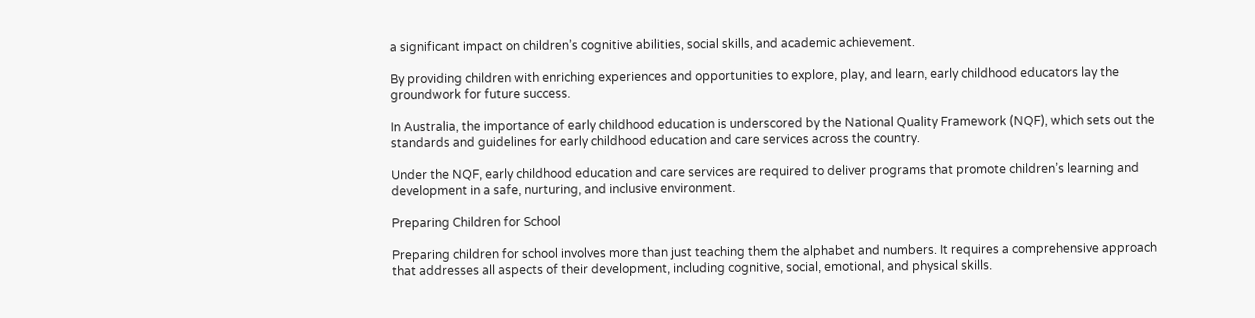a significant impact on children’s cognitive abilities, social skills, and academic achievement.

By providing children with enriching experiences and opportunities to explore, play, and learn, early childhood educators lay the groundwork for future success.

In Australia, the importance of early childhood education is underscored by the National Quality Framework (NQF), which sets out the standards and guidelines for early childhood education and care services across the country.

Under the NQF, early childhood education and care services are required to deliver programs that promote children’s learning and development in a safe, nurturing, and inclusive environment.

Preparing Children for School

Preparing children for school involves more than just teaching them the alphabet and numbers. It requires a comprehensive approach that addresses all aspects of their development, including cognitive, social, emotional, and physical skills.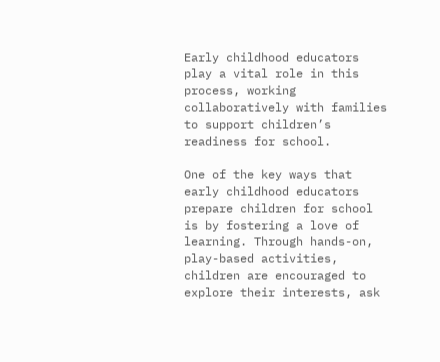Early childhood educators play a vital role in this process, working collaboratively with families to support children’s readiness for school.

One of the key ways that early childhood educators prepare children for school is by fostering a love of learning. Through hands-on, play-based activities, children are encouraged to explore their interests, ask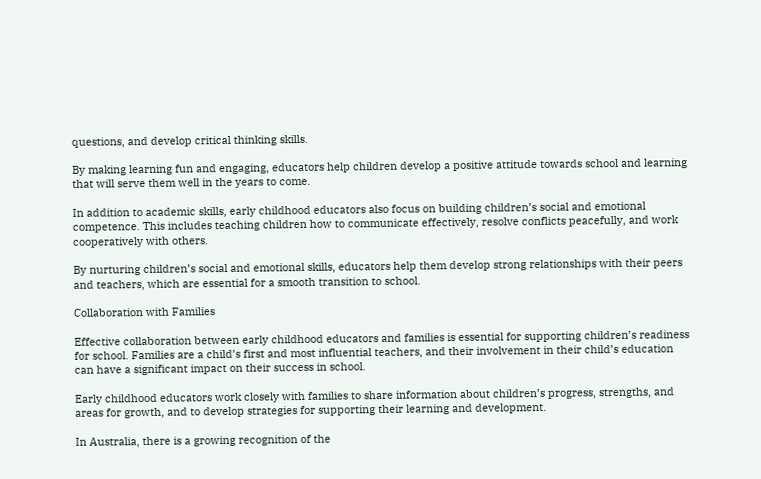questions, and develop critical thinking skills.

By making learning fun and engaging, educators help children develop a positive attitude towards school and learning that will serve them well in the years to come.

In addition to academic skills, early childhood educators also focus on building children’s social and emotional competence. This includes teaching children how to communicate effectively, resolve conflicts peacefully, and work cooperatively with others.

By nurturing children’s social and emotional skills, educators help them develop strong relationships with their peers and teachers, which are essential for a smooth transition to school.

Collaboration with Families

Effective collaboration between early childhood educators and families is essential for supporting children’s readiness for school. Families are a child’s first and most influential teachers, and their involvement in their child’s education can have a significant impact on their success in school.

Early childhood educators work closely with families to share information about children’s progress, strengths, and areas for growth, and to develop strategies for supporting their learning and development.

In Australia, there is a growing recognition of the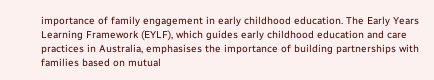importance of family engagement in early childhood education. The Early Years Learning Framework (EYLF), which guides early childhood education and care practices in Australia, emphasises the importance of building partnerships with families based on mutual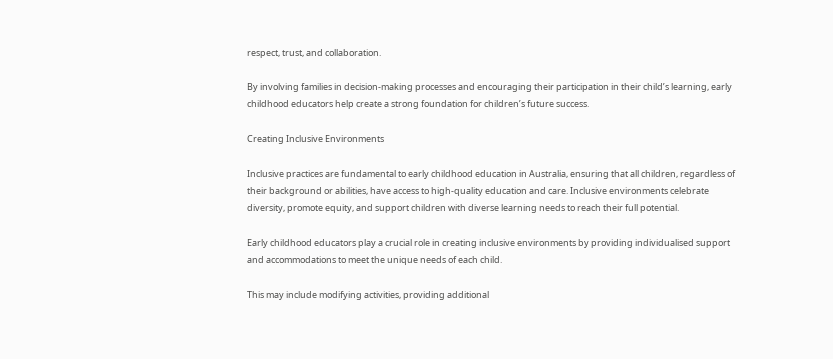respect, trust, and collaboration.

By involving families in decision-making processes and encouraging their participation in their child’s learning, early childhood educators help create a strong foundation for children’s future success.

Creating Inclusive Environments

Inclusive practices are fundamental to early childhood education in Australia, ensuring that all children, regardless of their background or abilities, have access to high-quality education and care. Inclusive environments celebrate diversity, promote equity, and support children with diverse learning needs to reach their full potential.

Early childhood educators play a crucial role in creating inclusive environments by providing individualised support and accommodations to meet the unique needs of each child.

This may include modifying activities, providing additional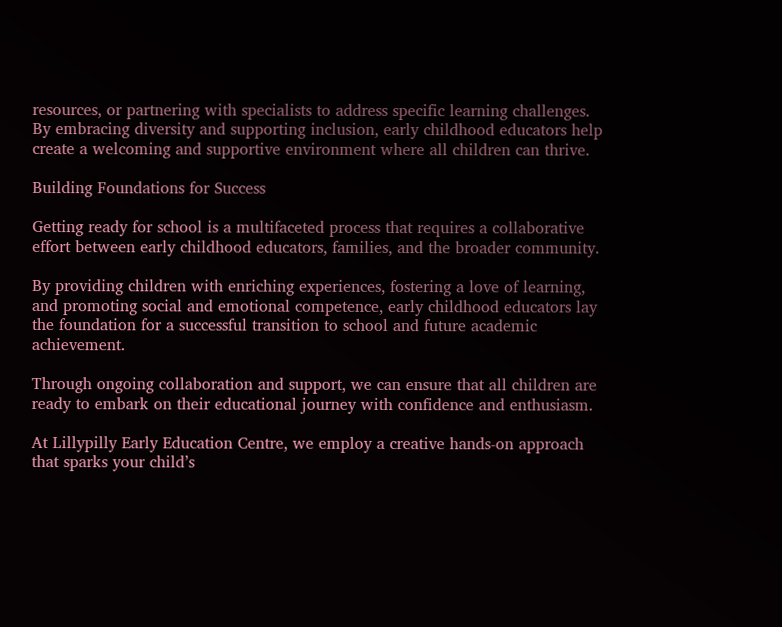resources, or partnering with specialists to address specific learning challenges. By embracing diversity and supporting inclusion, early childhood educators help create a welcoming and supportive environment where all children can thrive.

Building Foundations for Success

Getting ready for school is a multifaceted process that requires a collaborative effort between early childhood educators, families, and the broader community.

By providing children with enriching experiences, fostering a love of learning, and promoting social and emotional competence, early childhood educators lay the foundation for a successful transition to school and future academic achievement.

Through ongoing collaboration and support, we can ensure that all children are ready to embark on their educational journey with confidence and enthusiasm.

At Lillypilly Early Education Centre, we employ a creative hands-on approach that sparks your child’s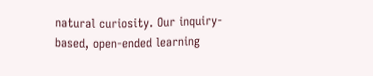natural curiosity. Our inquiry-based, open-ended learning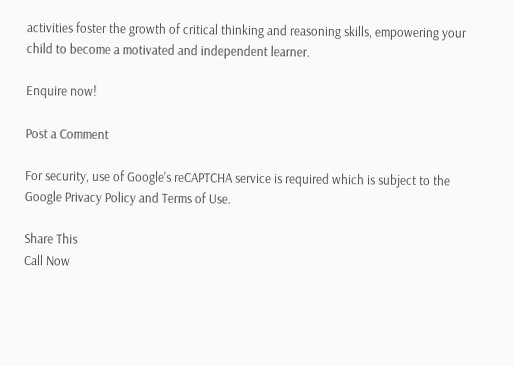activities foster the growth of critical thinking and reasoning skills, empowering your child to become a motivated and independent learner.

Enquire now!

Post a Comment

For security, use of Google's reCAPTCHA service is required which is subject to the Google Privacy Policy and Terms of Use.

Share This
Call Now